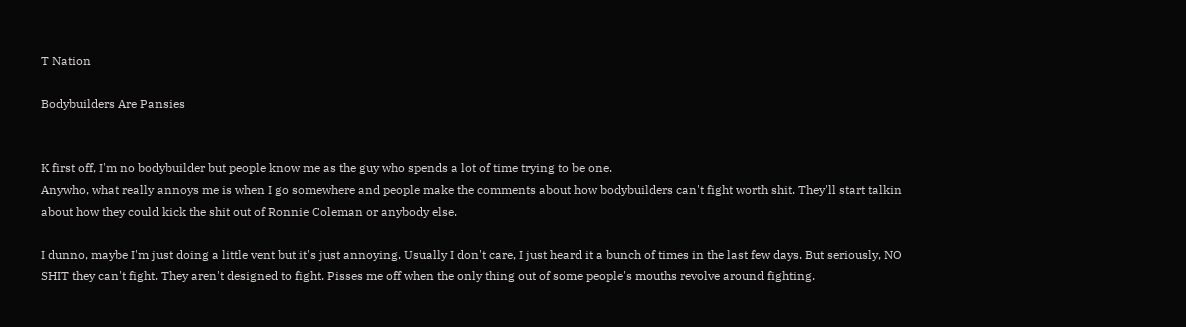T Nation

Bodybuilders Are Pansies


K first off, I'm no bodybuilder but people know me as the guy who spends a lot of time trying to be one.
Anywho, what really annoys me is when I go somewhere and people make the comments about how bodybuilders can't fight worth shit. They'll start talkin about how they could kick the shit out of Ronnie Coleman or anybody else.

I dunno, maybe I'm just doing a little vent but it's just annoying. Usually I don't care, I just heard it a bunch of times in the last few days. But seriously, NO SHIT they can't fight. They aren't designed to fight. Pisses me off when the only thing out of some people's mouths revolve around fighting.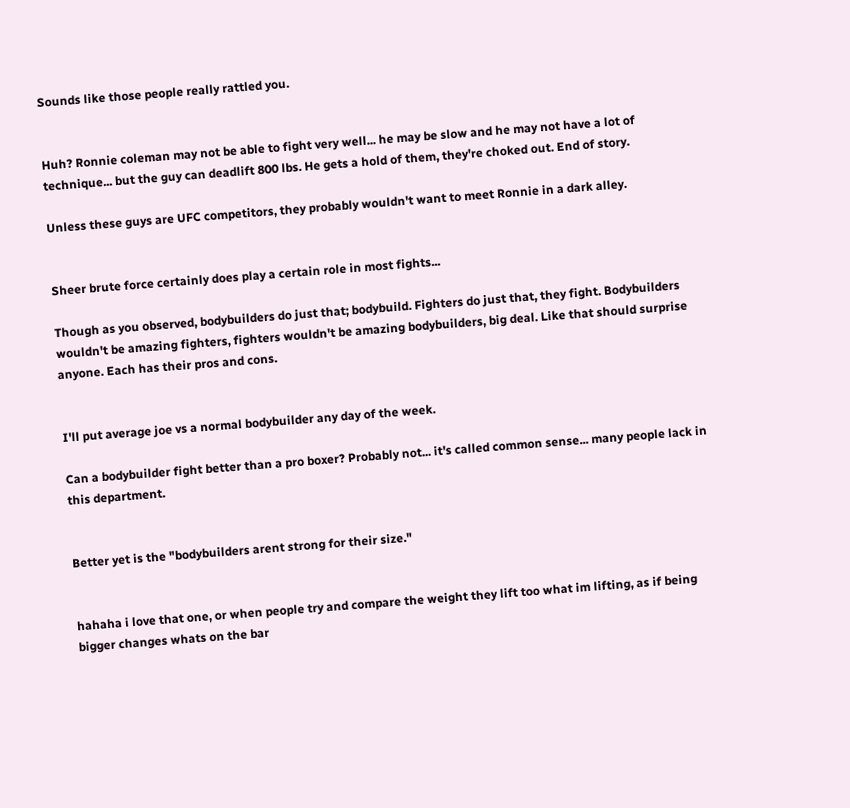Sounds like those people really rattled you.


Huh? Ronnie coleman may not be able to fight very well... he may be slow and he may not have a lot of technique... but the guy can deadlift 800 lbs. He gets a hold of them, they're choked out. End of story.

Unless these guys are UFC competitors, they probably wouldn't want to meet Ronnie in a dark alley.


Sheer brute force certainly does play a certain role in most fights...

Though as you observed, bodybuilders do just that; bodybuild. Fighters do just that, they fight. Bodybuilders wouldn't be amazing fighters, fighters wouldn't be amazing bodybuilders, big deal. Like that should surprise anyone. Each has their pros and cons.


I'll put average joe vs a normal bodybuilder any day of the week.

Can a bodybuilder fight better than a pro boxer? Probably not... it's called common sense... many people lack in this department.


Better yet is the "bodybuilders arent strong for their size."


hahaha i love that one, or when people try and compare the weight they lift too what im lifting, as if being bigger changes whats on the bar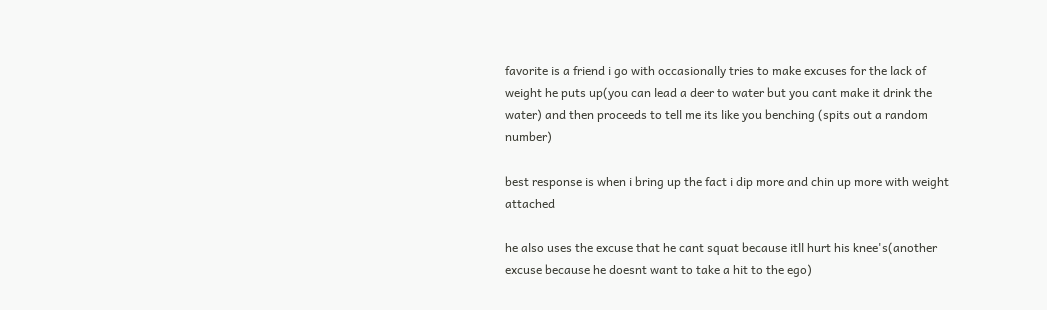favorite is a friend i go with occasionally tries to make excuses for the lack of weight he puts up(you can lead a deer to water but you cant make it drink the water) and then proceeds to tell me its like you benching (spits out a random number)

best response is when i bring up the fact i dip more and chin up more with weight attached

he also uses the excuse that he cant squat because itll hurt his knee's(another excuse because he doesnt want to take a hit to the ego)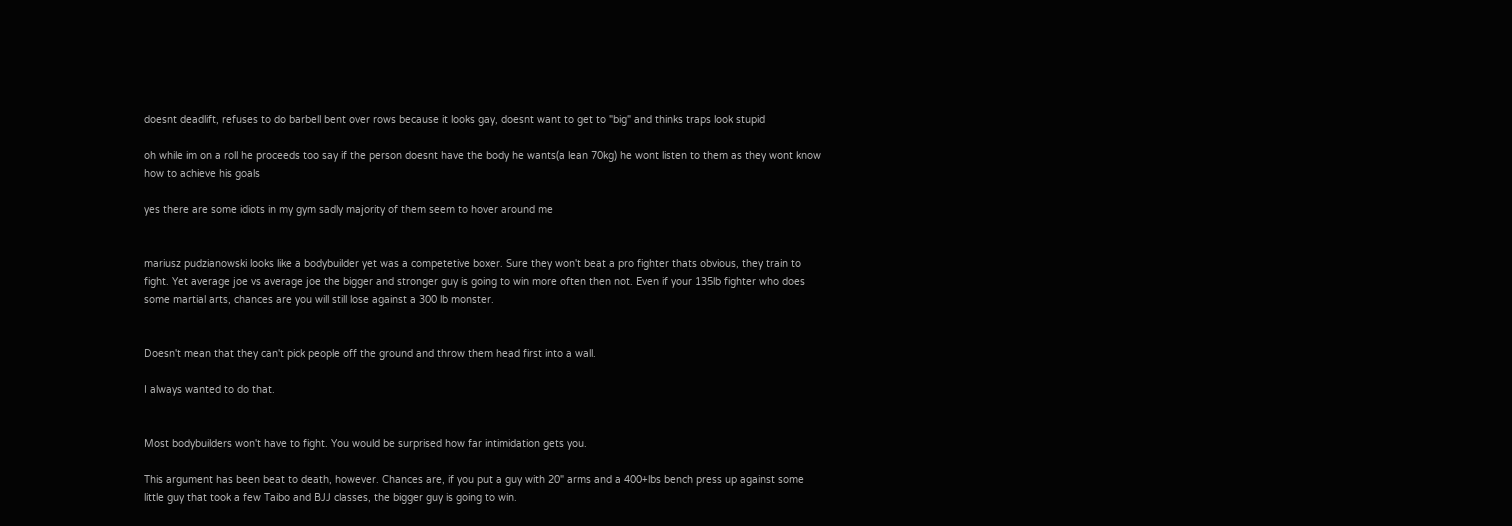doesnt deadlift, refuses to do barbell bent over rows because it looks gay, doesnt want to get to "big" and thinks traps look stupid

oh while im on a roll he proceeds too say if the person doesnt have the body he wants(a lean 70kg) he wont listen to them as they wont know how to achieve his goals

yes there are some idiots in my gym sadly majority of them seem to hover around me


mariusz pudzianowski looks like a bodybuilder yet was a competetive boxer. Sure they won't beat a pro fighter thats obvious, they train to fight. Yet average joe vs average joe the bigger and stronger guy is going to win more often then not. Even if your 135lb fighter who does some martial arts, chances are you will still lose against a 300 lb monster.


Doesn't mean that they can't pick people off the ground and throw them head first into a wall.

I always wanted to do that.


Most bodybuilders won't have to fight. You would be surprised how far intimidation gets you.

This argument has been beat to death, however. Chances are, if you put a guy with 20" arms and a 400+lbs bench press up against some little guy that took a few Taibo and BJJ classes, the bigger guy is going to win.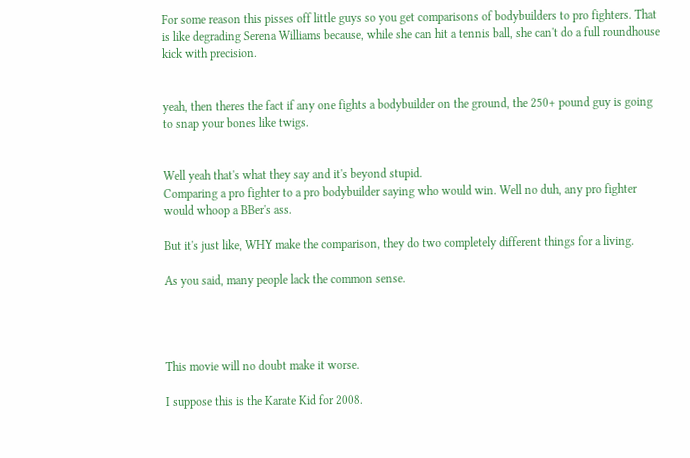For some reason this pisses off little guys so you get comparisons of bodybuilders to pro fighters. That is like degrading Serena Williams because, while she can hit a tennis ball, she can't do a full roundhouse kick with precision.


yeah, then theres the fact if any one fights a bodybuilder on the ground, the 250+ pound guy is going to snap your bones like twigs.


Well yeah that's what they say and it's beyond stupid.
Comparing a pro fighter to a pro bodybuilder saying who would win. Well no duh, any pro fighter would whoop a BBer's ass.

But it's just like, WHY make the comparison, they do two completely different things for a living.

As you said, many people lack the common sense.




This movie will no doubt make it worse.

I suppose this is the Karate Kid for 2008.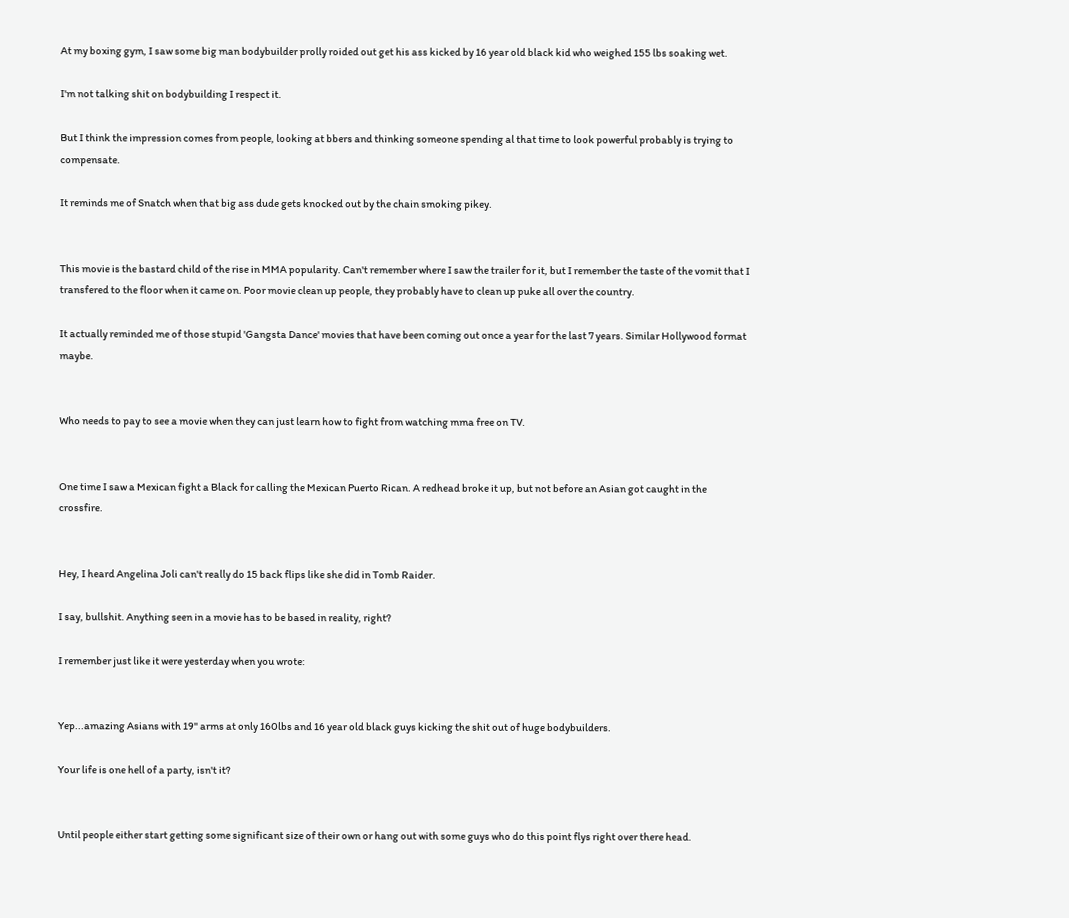At my boxing gym, I saw some big man bodybuilder prolly roided out get his ass kicked by 16 year old black kid who weighed 155 lbs soaking wet.

I'm not talking shit on bodybuilding I respect it.

But I think the impression comes from people, looking at bbers and thinking someone spending al that time to look powerful probably is trying to compensate.

It reminds me of Snatch when that big ass dude gets knocked out by the chain smoking pikey.


This movie is the bastard child of the rise in MMA popularity. Can't remember where I saw the trailer for it, but I remember the taste of the vomit that I transfered to the floor when it came on. Poor movie clean up people, they probably have to clean up puke all over the country.

It actually reminded me of those stupid 'Gangsta Dance' movies that have been coming out once a year for the last 7 years. Similar Hollywood format maybe.


Who needs to pay to see a movie when they can just learn how to fight from watching mma free on TV.


One time I saw a Mexican fight a Black for calling the Mexican Puerto Rican. A redhead broke it up, but not before an Asian got caught in the crossfire.


Hey, I heard Angelina Joli can't really do 15 back flips like she did in Tomb Raider.

I say, bullshit. Anything seen in a movie has to be based in reality, right?

I remember just like it were yesterday when you wrote:


Yep...amazing Asians with 19" arms at only 160lbs and 16 year old black guys kicking the shit out of huge bodybuilders.

Your life is one hell of a party, isn't it?


Until people either start getting some significant size of their own or hang out with some guys who do this point flys right over there head.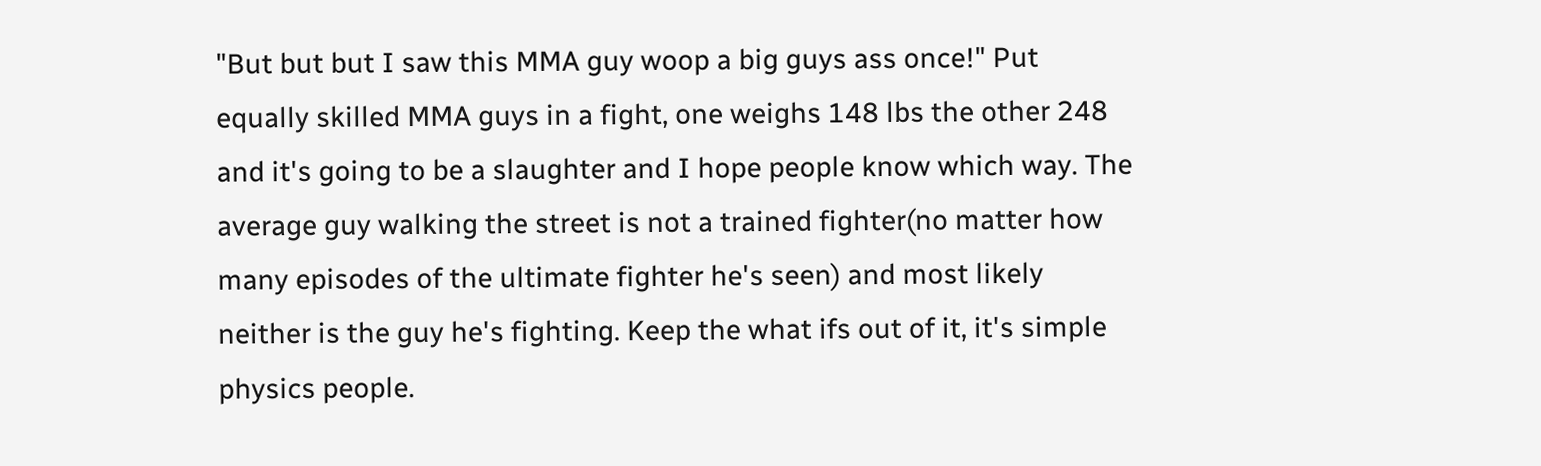"But but but I saw this MMA guy woop a big guys ass once!" Put equally skilled MMA guys in a fight, one weighs 148 lbs the other 248 and it's going to be a slaughter and I hope people know which way. The average guy walking the street is not a trained fighter(no matter how many episodes of the ultimate fighter he's seen) and most likely neither is the guy he's fighting. Keep the what ifs out of it, it's simple physics people.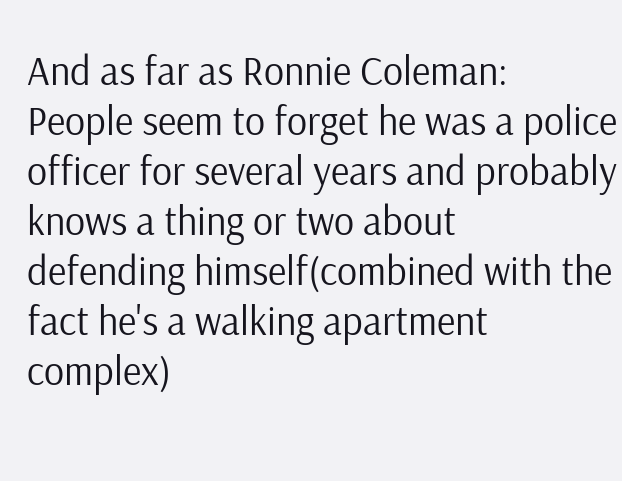And as far as Ronnie Coleman: People seem to forget he was a police officer for several years and probably knows a thing or two about defending himself(combined with the fact he's a walking apartment complex)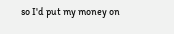so I'd put my money on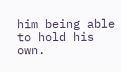him being able to hold his own.